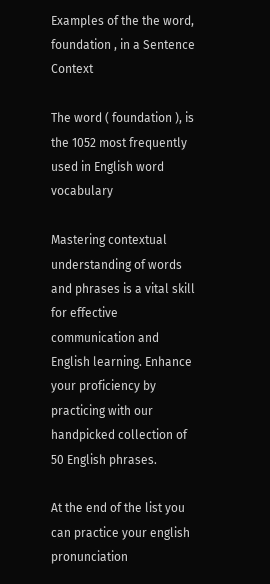Examples of the the word, foundation , in a Sentence Context

The word ( foundation ), is the 1052 most frequently used in English word vocabulary

Mastering contextual understanding of words and phrases is a vital skill for effective communication and English learning. Enhance your proficiency by practicing with our handpicked collection of 50 English phrases.

At the end of the list you can practice your english pronunciation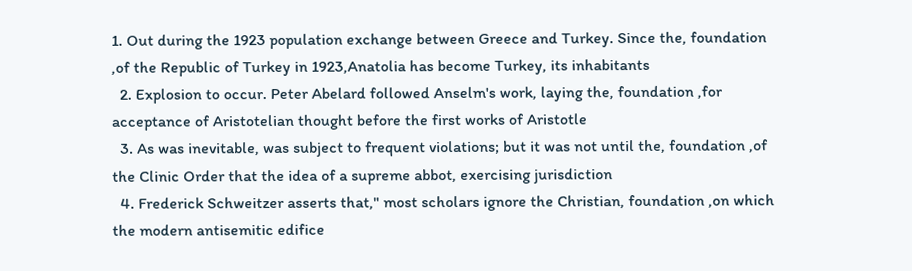1. Out during the 1923 population exchange between Greece and Turkey. Since the, foundation ,of the Republic of Turkey in 1923,Anatolia has become Turkey, its inhabitants
  2. Explosion to occur. Peter Abelard followed Anselm's work, laying the, foundation ,for acceptance of Aristotelian thought before the first works of Aristotle
  3. As was inevitable, was subject to frequent violations; but it was not until the, foundation ,of the Clinic Order that the idea of a supreme abbot, exercising jurisdiction
  4. Frederick Schweitzer asserts that," most scholars ignore the Christian, foundation ,on which the modern antisemitic edifice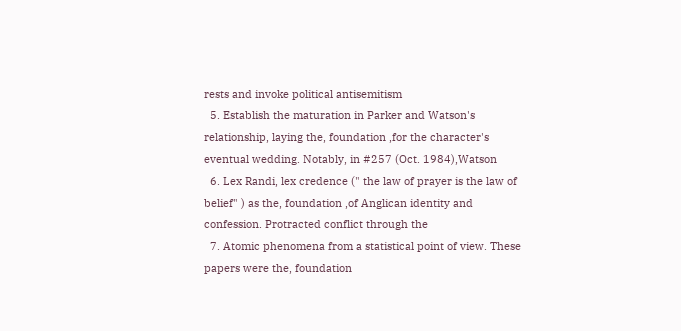rests and invoke political antisemitism
  5. Establish the maturation in Parker and Watson's relationship, laying the, foundation ,for the character's eventual wedding. Notably, in #257 (Oct. 1984),Watson
  6. Lex Randi, lex credence (" the law of prayer is the law of belief" ) as the, foundation ,of Anglican identity and confession. Protracted conflict through the
  7. Atomic phenomena from a statistical point of view. These papers were the, foundation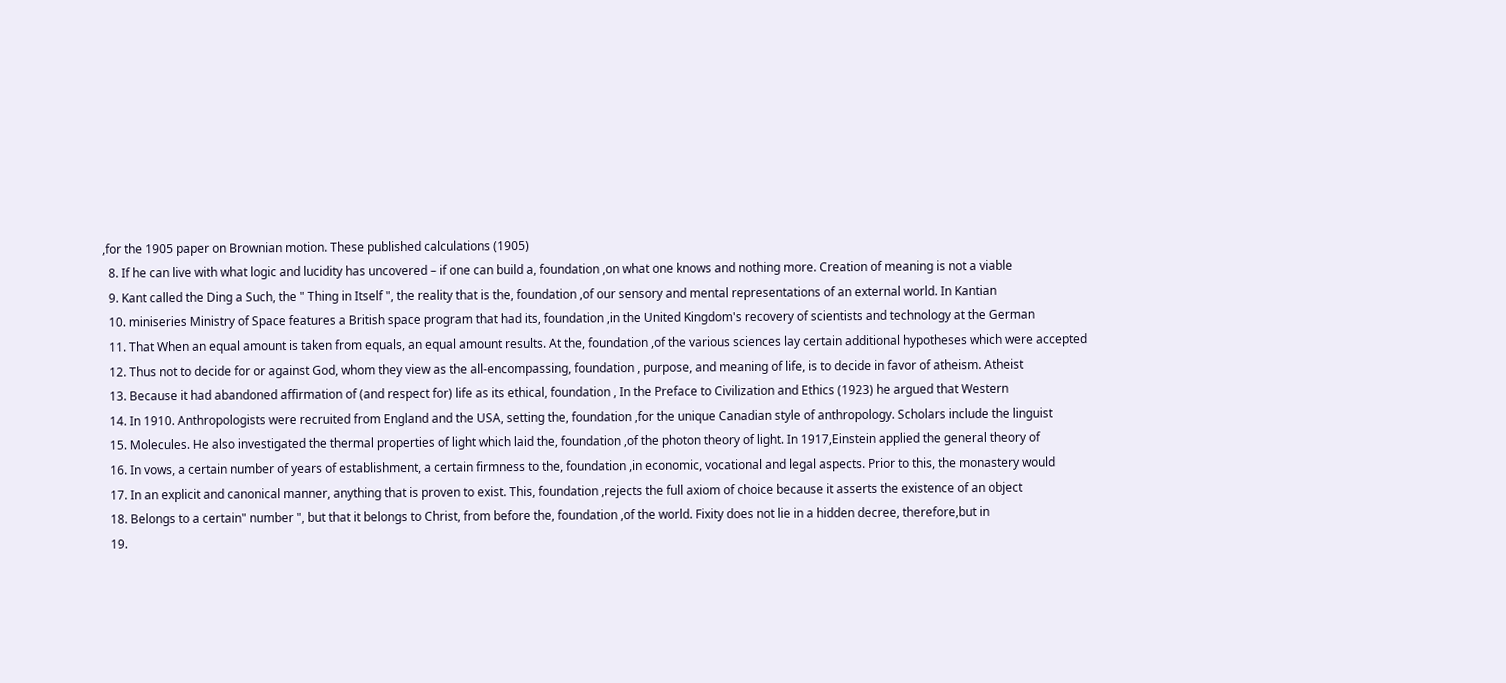,for the 1905 paper on Brownian motion. These published calculations (1905)
  8. If he can live with what logic and lucidity has uncovered – if one can build a, foundation ,on what one knows and nothing more. Creation of meaning is not a viable
  9. Kant called the Ding a Such, the " Thing in Itself ", the reality that is the, foundation ,of our sensory and mental representations of an external world. In Kantian
  10. miniseries Ministry of Space features a British space program that had its, foundation ,in the United Kingdom's recovery of scientists and technology at the German
  11. That When an equal amount is taken from equals, an equal amount results. At the, foundation ,of the various sciences lay certain additional hypotheses which were accepted
  12. Thus not to decide for or against God, whom they view as the all-encompassing, foundation , purpose, and meaning of life, is to decide in favor of atheism. Atheist
  13. Because it had abandoned affirmation of (and respect for) life as its ethical, foundation , In the Preface to Civilization and Ethics (1923) he argued that Western
  14. In 1910. Anthropologists were recruited from England and the USA, setting the, foundation ,for the unique Canadian style of anthropology. Scholars include the linguist
  15. Molecules. He also investigated the thermal properties of light which laid the, foundation ,of the photon theory of light. In 1917,Einstein applied the general theory of
  16. In vows, a certain number of years of establishment, a certain firmness to the, foundation ,in economic, vocational and legal aspects. Prior to this, the monastery would
  17. In an explicit and canonical manner, anything that is proven to exist. This, foundation ,rejects the full axiom of choice because it asserts the existence of an object
  18. Belongs to a certain" number ", but that it belongs to Christ, from before the, foundation ,of the world. Fixity does not lie in a hidden decree, therefore,but in
  19.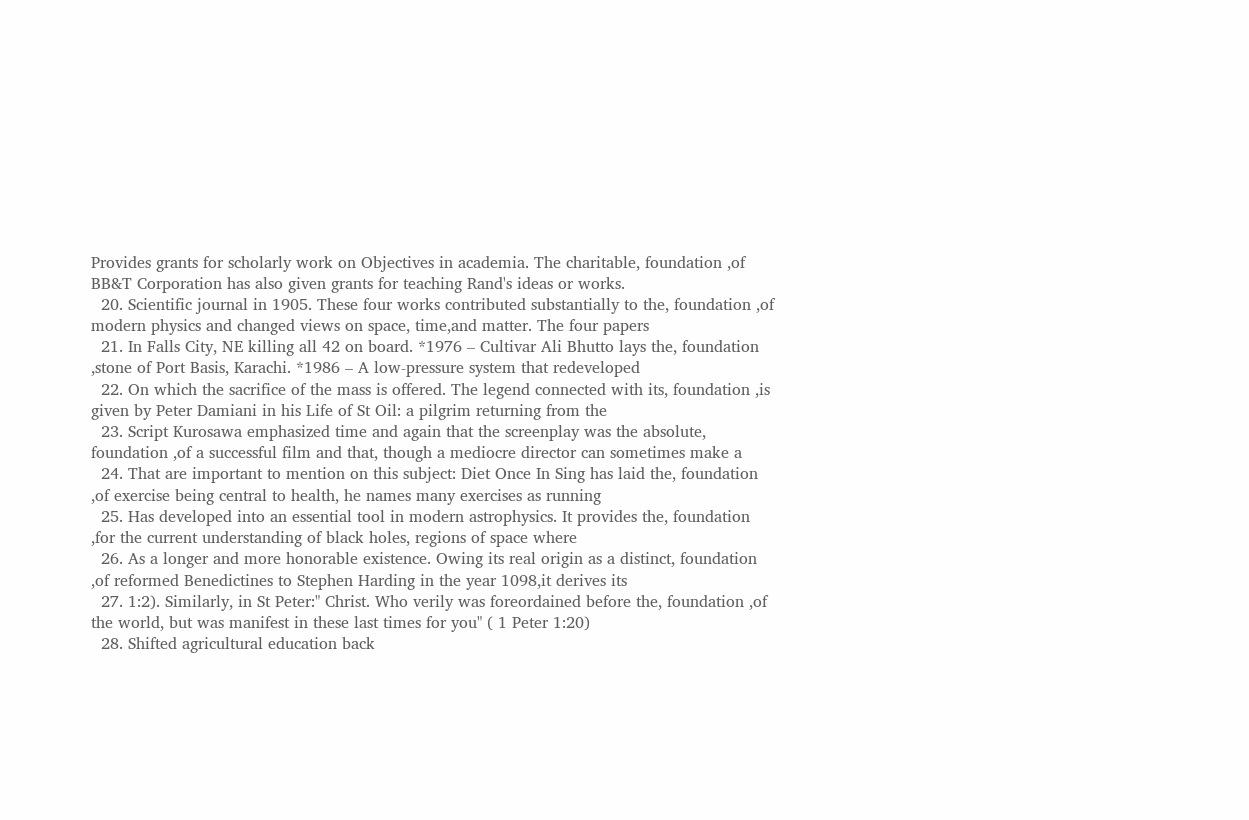Provides grants for scholarly work on Objectives in academia. The charitable, foundation ,of BB&T Corporation has also given grants for teaching Rand's ideas or works.
  20. Scientific journal in 1905. These four works contributed substantially to the, foundation ,of modern physics and changed views on space, time,and matter. The four papers
  21. In Falls City, NE killing all 42 on board. *1976 – Cultivar Ali Bhutto lays the, foundation ,stone of Port Basis, Karachi. *1986 – A low-pressure system that redeveloped
  22. On which the sacrifice of the mass is offered. The legend connected with its, foundation ,is given by Peter Damiani in his Life of St Oil: a pilgrim returning from the
  23. Script Kurosawa emphasized time and again that the screenplay was the absolute, foundation ,of a successful film and that, though a mediocre director can sometimes make a
  24. That are important to mention on this subject: Diet Once In Sing has laid the, foundation ,of exercise being central to health, he names many exercises as running
  25. Has developed into an essential tool in modern astrophysics. It provides the, foundation ,for the current understanding of black holes, regions of space where
  26. As a longer and more honorable existence. Owing its real origin as a distinct, foundation ,of reformed Benedictines to Stephen Harding in the year 1098,it derives its
  27. 1:2). Similarly, in St Peter:" Christ. Who verily was foreordained before the, foundation ,of the world, but was manifest in these last times for you" ( 1 Peter 1:20)
  28. Shifted agricultural education back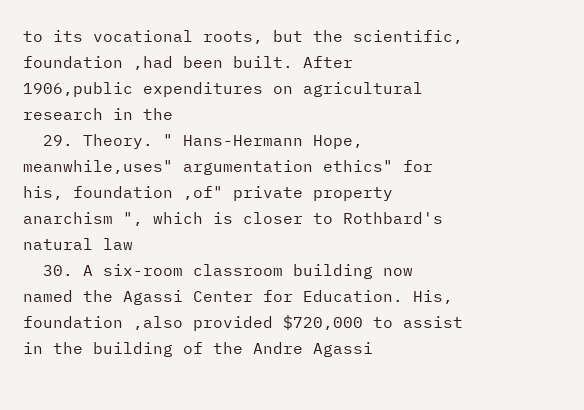to its vocational roots, but the scientific, foundation ,had been built. After 1906,public expenditures on agricultural research in the
  29. Theory. " Hans-Hermann Hope, meanwhile,uses" argumentation ethics" for his, foundation ,of" private property anarchism ", which is closer to Rothbard's natural law
  30. A six-room classroom building now named the Agassi Center for Education. His, foundation ,also provided $720,000 to assist in the building of the Andre Agassi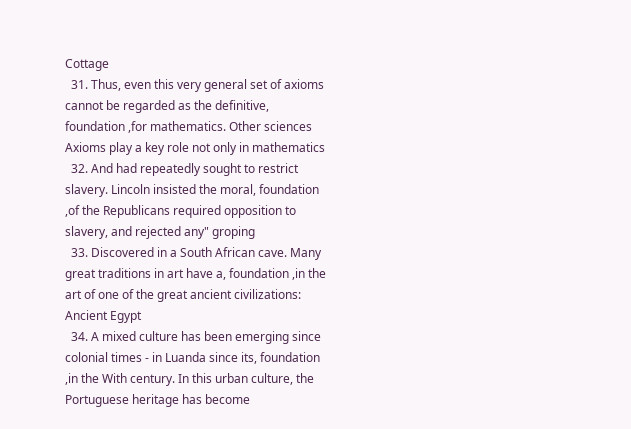Cottage
  31. Thus, even this very general set of axioms cannot be regarded as the definitive, foundation ,for mathematics. Other sciences Axioms play a key role not only in mathematics
  32. And had repeatedly sought to restrict slavery. Lincoln insisted the moral, foundation ,of the Republicans required opposition to slavery, and rejected any" groping
  33. Discovered in a South African cave. Many great traditions in art have a, foundation ,in the art of one of the great ancient civilizations: Ancient Egypt
  34. A mixed culture has been emerging since colonial times - in Luanda since its, foundation ,in the With century. In this urban culture, the Portuguese heritage has become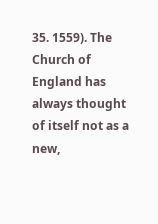35. 1559). The Church of England has always thought of itself not as a new,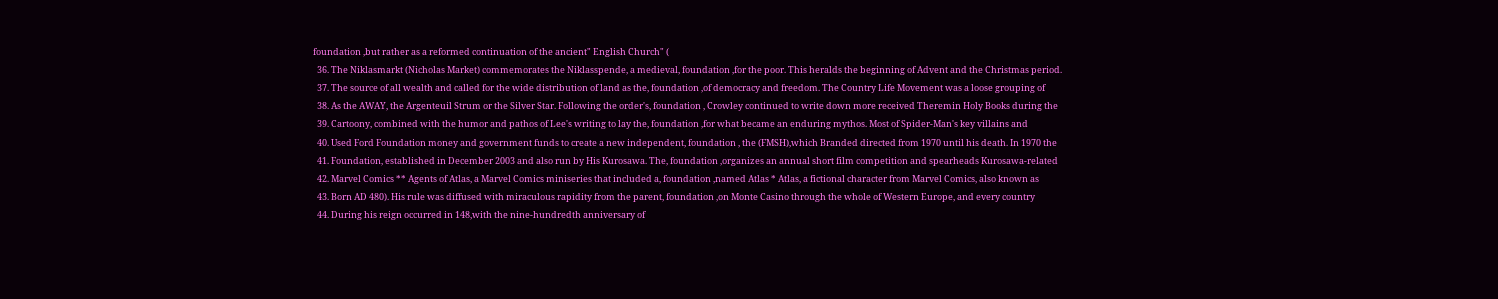foundation ,but rather as a reformed continuation of the ancient" English Church" (
  36. The Niklasmarkt (Nicholas Market) commemorates the Niklasspende, a medieval, foundation ,for the poor. This heralds the beginning of Advent and the Christmas period.
  37. The source of all wealth and called for the wide distribution of land as the, foundation ,of democracy and freedom. The Country Life Movement was a loose grouping of
  38. As the AWAY, the Argenteuil Strum or the Silver Star. Following the order's, foundation , Crowley continued to write down more received Theremin Holy Books during the
  39. Cartoony, combined with the humor and pathos of Lee's writing to lay the, foundation ,for what became an enduring mythos. Most of Spider-Man's key villains and
  40. Used Ford Foundation money and government funds to create a new independent, foundation , the (FMSH),which Branded directed from 1970 until his death. In 1970 the
  41. Foundation, established in December 2003 and also run by His Kurosawa. The, foundation ,organizes an annual short film competition and spearheads Kurosawa-related
  42. Marvel Comics ** Agents of Atlas, a Marvel Comics miniseries that included a, foundation ,named Atlas * Atlas, a fictional character from Marvel Comics, also known as
  43. Born AD 480). His rule was diffused with miraculous rapidity from the parent, foundation ,on Monte Casino through the whole of Western Europe, and every country
  44. During his reign occurred in 148,with the nine-hundredth anniversary of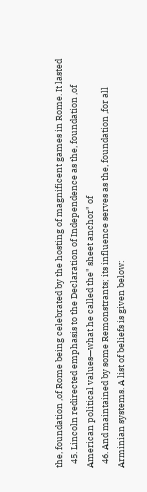the, foundation ,of Rome being celebrated by the hosting of magnificent games in Rome. It lasted
  45. Lincoln redirected emphasis to the Declaration of Independence as the, foundation ,of American political values—what he called the" sheet anchor" of
  46. And maintained by some Remonstrants; its influence serves as the, foundation ,for all Arminian systems. A list of beliefs is given below: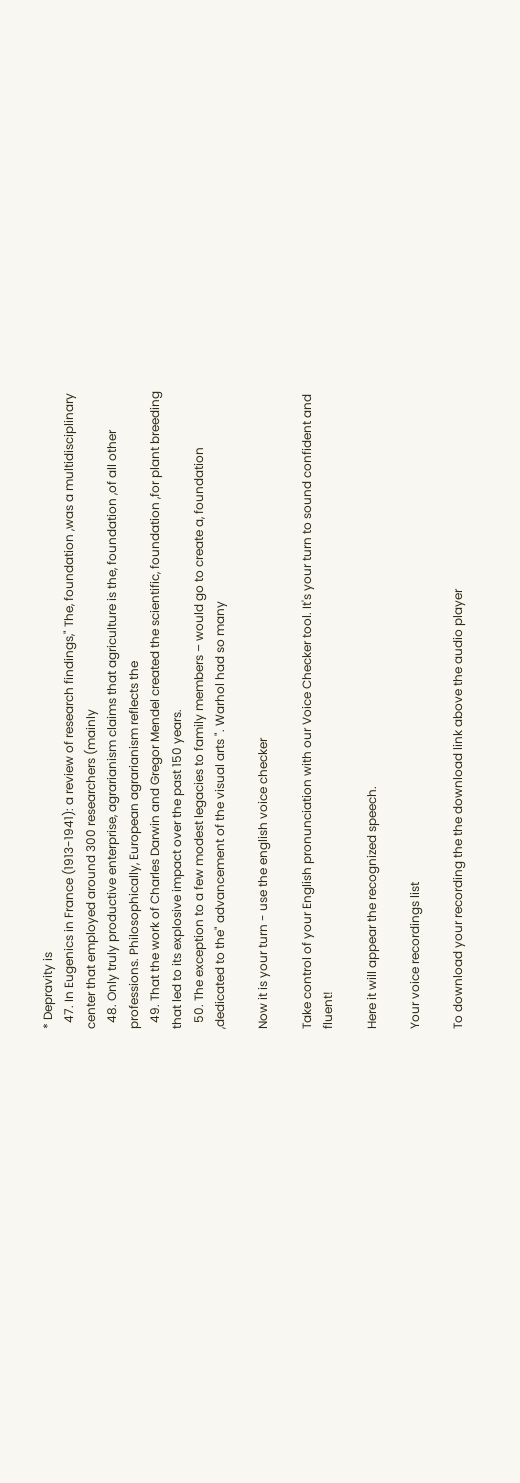* Depravity is
  47. In Eugenics in France (1913-1941): a review of research findings," The, foundation ,was a multidisciplinary center that employed around 300 researchers (mainly
  48. Only truly productive enterprise, agrarianism claims that agriculture is the, foundation ,of all other professions. Philosophically, European agrarianism reflects the
  49. That the work of Charles Darwin and Gregor Mendel created the scientific, foundation ,for plant breeding that led to its explosive impact over the past 150 years.
  50. The exception to a few modest legacies to family members – would go to create a, foundation ,dedicated to the" advancement of the visual arts ". Warhol had so many

Now it is your turn - use the english voice checker

Take control of your English pronunciation with our Voice Checker tool. It's your turn to sound confident and fluent!

Here it will appear the recognized speech.

Your voice recordings list

To download your recording the the download link above the audio player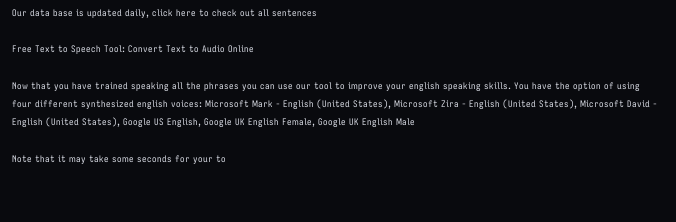Our data base is updated daily, click here to check out all sentences

Free Text to Speech Tool: Convert Text to Audio Online

Now that you have trained speaking all the phrases you can use our tool to improve your english speaking skills. You have the option of using four different synthesized english voices: Microsoft Mark - English (United States), Microsoft Zira - English (United States), Microsoft David - English (United States), Google US English, Google UK English Female, Google UK English Male

Note that it may take some seconds for your to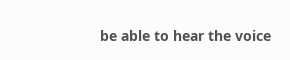be able to hear the voice